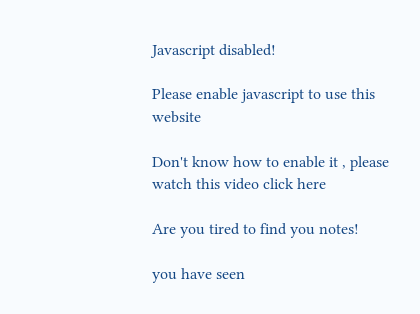Javascript disabled!

Please enable javascript to use this website

Don't know how to enable it , please watch this video click here

Are you tired to find you notes!

you have seen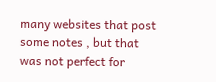many websites that post some notes , but that was not perfect for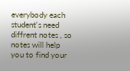everybody each student's need diffrent notes , so notes will help you to find your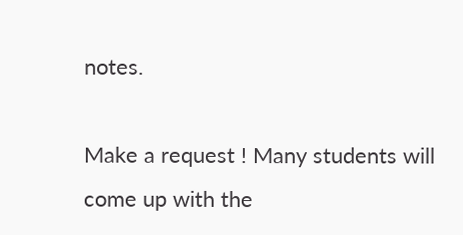notes.

Make a request ! Many students will come up with the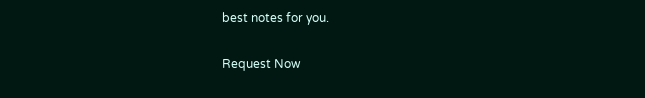best notes for you.

Request Now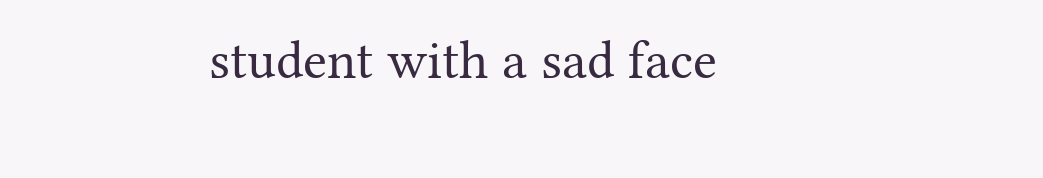student with a sad face